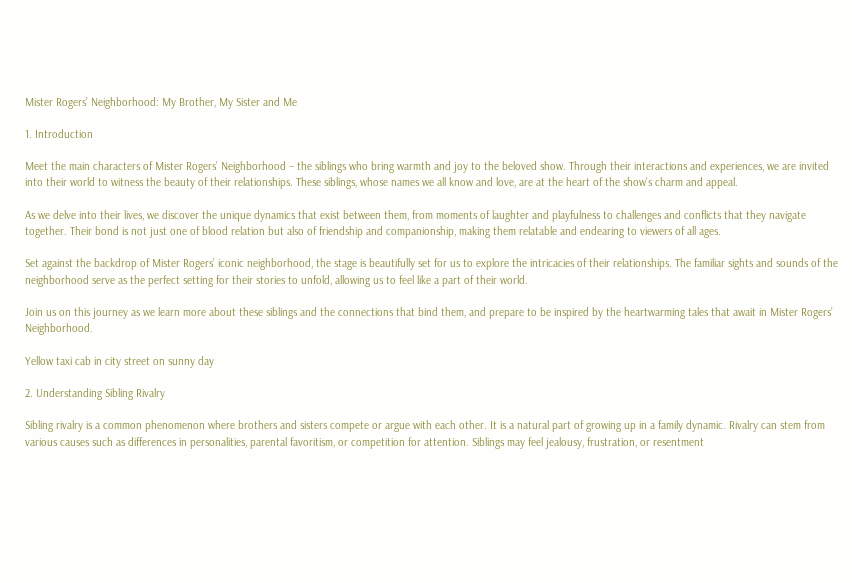Mister Rogers’ Neighborhood: My Brother, My Sister and Me

1. Introduction

Meet the main characters of Mister Rogers’ Neighborhood – the siblings who bring warmth and joy to the beloved show. Through their interactions and experiences, we are invited into their world to witness the beauty of their relationships. These siblings, whose names we all know and love, are at the heart of the show’s charm and appeal.

As we delve into their lives, we discover the unique dynamics that exist between them, from moments of laughter and playfulness to challenges and conflicts that they navigate together. Their bond is not just one of blood relation but also of friendship and companionship, making them relatable and endearing to viewers of all ages.

Set against the backdrop of Mister Rogers’ iconic neighborhood, the stage is beautifully set for us to explore the intricacies of their relationships. The familiar sights and sounds of the neighborhood serve as the perfect setting for their stories to unfold, allowing us to feel like a part of their world.

Join us on this journey as we learn more about these siblings and the connections that bind them, and prepare to be inspired by the heartwarming tales that await in Mister Rogers’ Neighborhood.

Yellow taxi cab in city street on sunny day

2. Understanding Sibling Rivalry

Sibling rivalry is a common phenomenon where brothers and sisters compete or argue with each other. It is a natural part of growing up in a family dynamic. Rivalry can stem from various causes such as differences in personalities, parental favoritism, or competition for attention. Siblings may feel jealousy, frustration, or resentment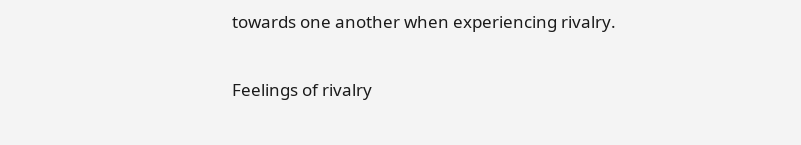towards one another when experiencing rivalry.

Feelings of rivalry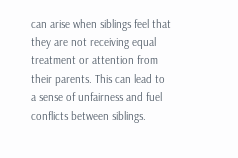can arise when siblings feel that they are not receiving equal treatment or attention from their parents. This can lead to a sense of unfairness and fuel conflicts between siblings.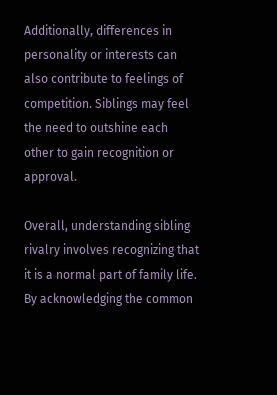Additionally, differences in personality or interests can also contribute to feelings of competition. Siblings may feel the need to outshine each other to gain recognition or approval.

Overall, understanding sibling rivalry involves recognizing that it is a normal part of family life. By acknowledging the common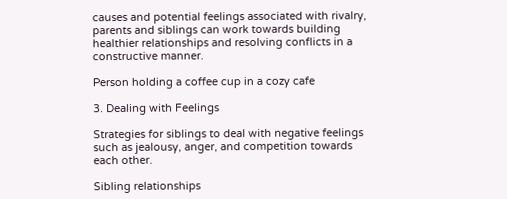causes and potential feelings associated with rivalry, parents and siblings can work towards building healthier relationships and resolving conflicts in a constructive manner.

Person holding a coffee cup in a cozy cafe

3. Dealing with Feelings

Strategies for siblings to deal with negative feelings such as jealousy, anger, and competition towards each other.

Sibling relationships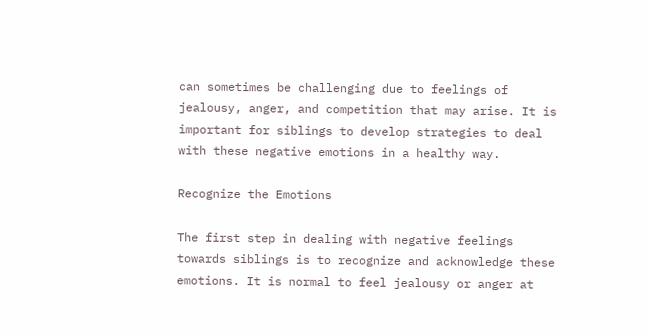can sometimes be challenging due to feelings of jealousy, anger, and competition that may arise. It is important for siblings to develop strategies to deal with these negative emotions in a healthy way.

Recognize the Emotions

The first step in dealing with negative feelings towards siblings is to recognize and acknowledge these emotions. It is normal to feel jealousy or anger at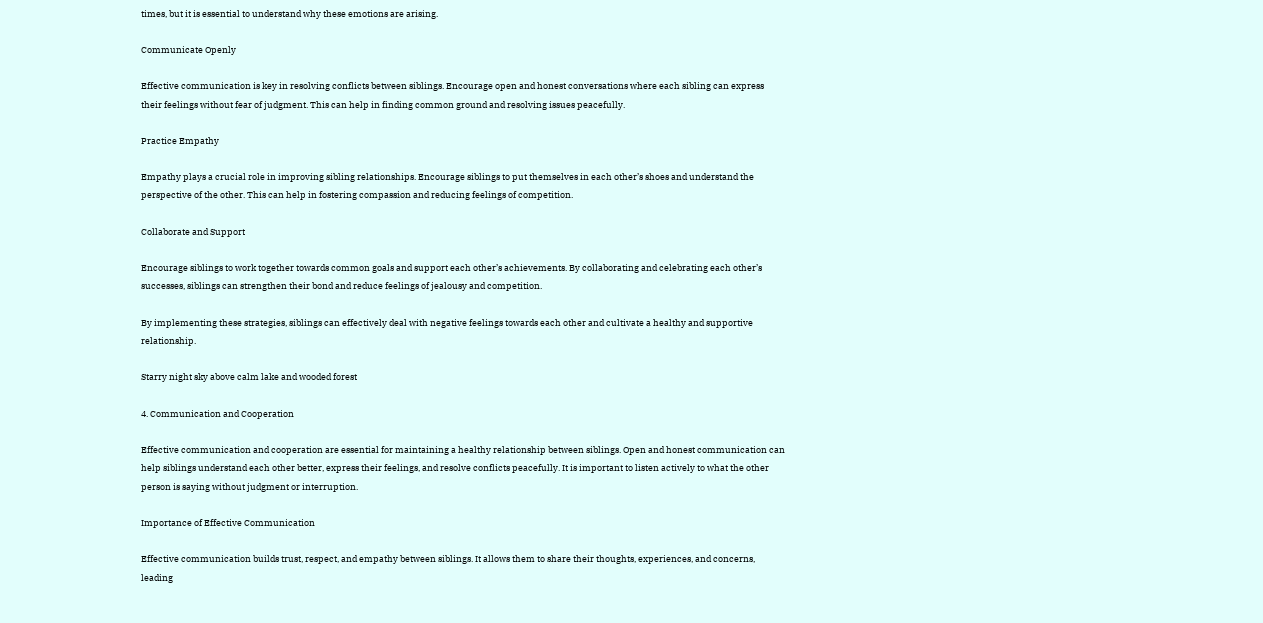times, but it is essential to understand why these emotions are arising.

Communicate Openly

Effective communication is key in resolving conflicts between siblings. Encourage open and honest conversations where each sibling can express their feelings without fear of judgment. This can help in finding common ground and resolving issues peacefully.

Practice Empathy

Empathy plays a crucial role in improving sibling relationships. Encourage siblings to put themselves in each other’s shoes and understand the perspective of the other. This can help in fostering compassion and reducing feelings of competition.

Collaborate and Support

Encourage siblings to work together towards common goals and support each other’s achievements. By collaborating and celebrating each other’s successes, siblings can strengthen their bond and reduce feelings of jealousy and competition.

By implementing these strategies, siblings can effectively deal with negative feelings towards each other and cultivate a healthy and supportive relationship.

Starry night sky above calm lake and wooded forest

4. Communication and Cooperation

Effective communication and cooperation are essential for maintaining a healthy relationship between siblings. Open and honest communication can help siblings understand each other better, express their feelings, and resolve conflicts peacefully. It is important to listen actively to what the other person is saying without judgment or interruption.

Importance of Effective Communication

Effective communication builds trust, respect, and empathy between siblings. It allows them to share their thoughts, experiences, and concerns, leading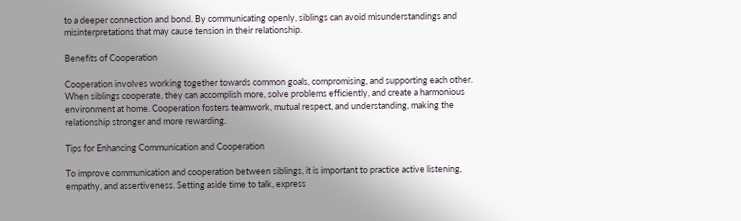to a deeper connection and bond. By communicating openly, siblings can avoid misunderstandings and misinterpretations that may cause tension in their relationship.

Benefits of Cooperation

Cooperation involves working together towards common goals, compromising, and supporting each other. When siblings cooperate, they can accomplish more, solve problems efficiently, and create a harmonious environment at home. Cooperation fosters teamwork, mutual respect, and understanding, making the relationship stronger and more rewarding.

Tips for Enhancing Communication and Cooperation

To improve communication and cooperation between siblings, it is important to practice active listening, empathy, and assertiveness. Setting aside time to talk, express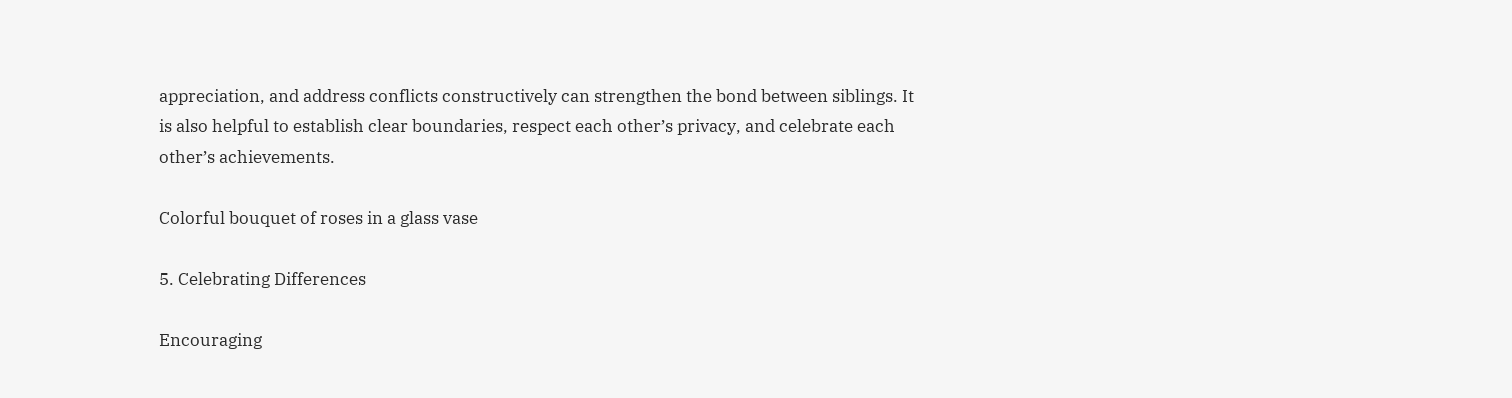appreciation, and address conflicts constructively can strengthen the bond between siblings. It is also helpful to establish clear boundaries, respect each other’s privacy, and celebrate each other’s achievements.

Colorful bouquet of roses in a glass vase

5. Celebrating Differences

Encouraging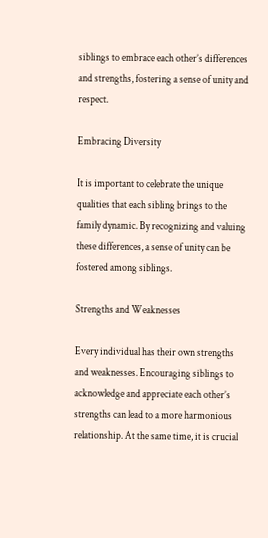siblings to embrace each other’s differences and strengths, fostering a sense of unity and respect.

Embracing Diversity

It is important to celebrate the unique qualities that each sibling brings to the family dynamic. By recognizing and valuing these differences, a sense of unity can be fostered among siblings.

Strengths and Weaknesses

Every individual has their own strengths and weaknesses. Encouraging siblings to acknowledge and appreciate each other’s strengths can lead to a more harmonious relationship. At the same time, it is crucial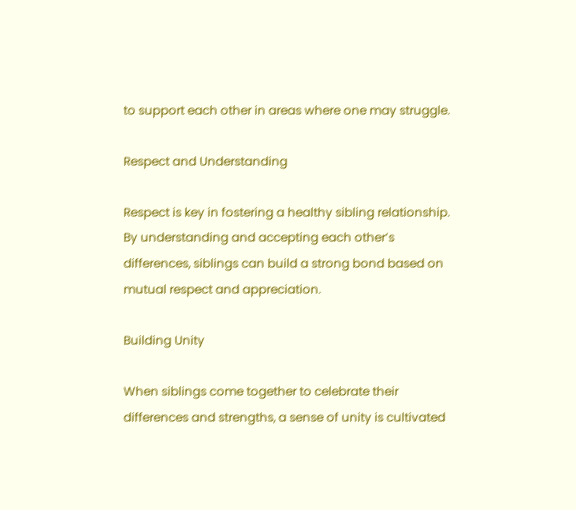to support each other in areas where one may struggle.

Respect and Understanding

Respect is key in fostering a healthy sibling relationship. By understanding and accepting each other’s differences, siblings can build a strong bond based on mutual respect and appreciation.

Building Unity

When siblings come together to celebrate their differences and strengths, a sense of unity is cultivated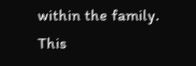within the family. This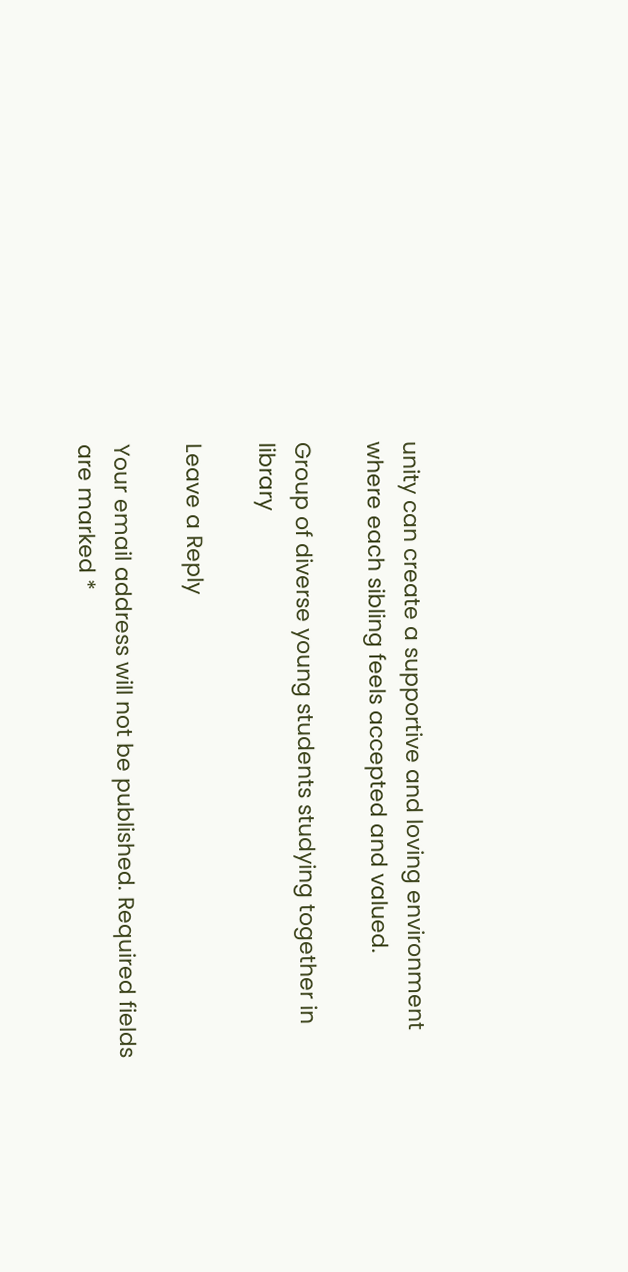unity can create a supportive and loving environment where each sibling feels accepted and valued.

Group of diverse young students studying together in library

Leave a Reply

Your email address will not be published. Required fields are marked *